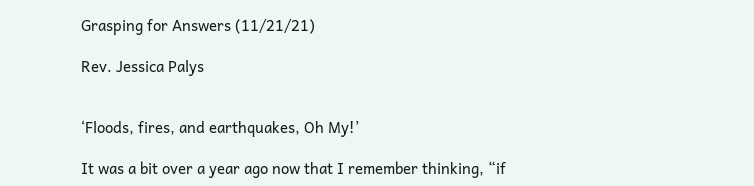Grasping for Answers (11/21/21)

Rev. Jessica Palys


‘Floods, fires, and earthquakes, Oh My!’

It was a bit over a year ago now that I remember thinking, “if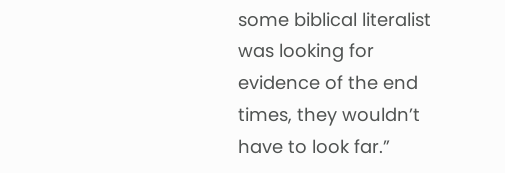some biblical literalist was looking for evidence of the end times, they wouldn’t have to look far.”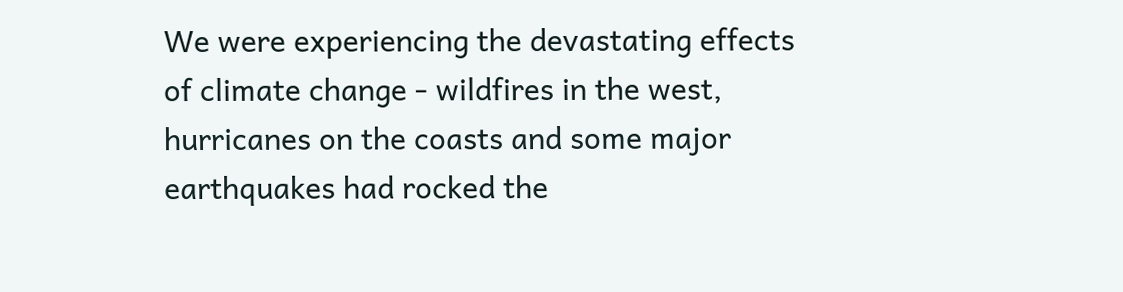We were experiencing the devastating effects of climate change - wildfires in the west, hurricanes on the coasts and some major earthquakes had rocked the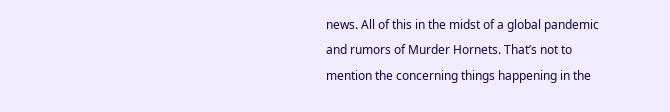news. All of this in the midst of a global pandemic and rumors of Murder Hornets. That’s not to mention the concerning things happening in the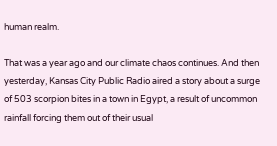human realm.

That was a year ago and our climate chaos continues. And then yesterday, Kansas City Public Radio aired a story about a surge of 503 scorpion bites in a town in Egypt, a result of uncommon rainfall forcing them out of their usual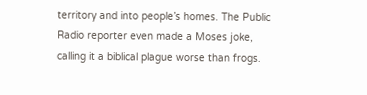territory and into people’s homes. The Public Radio reporter even made a Moses joke, calling it a biblical plague worse than frogs.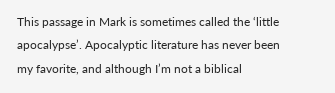This passage in Mark is sometimes called the ‘little apocalypse’. Apocalyptic literature has never been my favorite, and although I’m not a biblical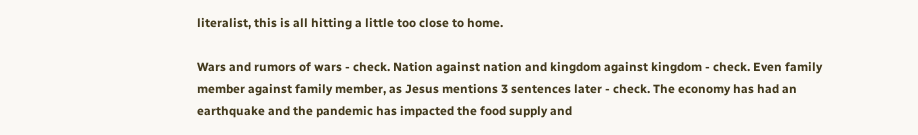literalist, this is all hitting a little too close to home.

Wars and rumors of wars - check. Nation against nation and kingdom against kingdom - check. Even family member against family member, as Jesus mentions 3 sentences later - check. The economy has had an earthquake and the pandemic has impacted the food supply and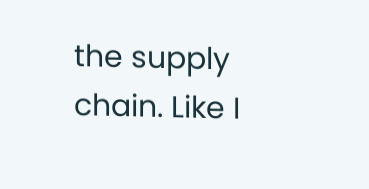the supply chain. Like I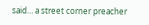said… a street corner preacher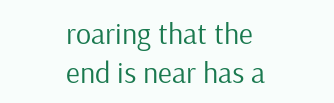roaring that the end is near has a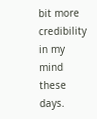bit more credibility in my mind these days.